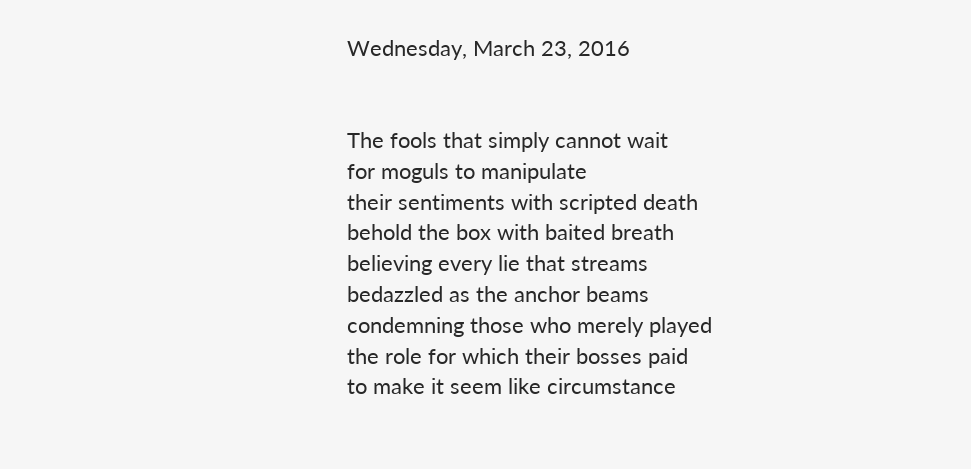Wednesday, March 23, 2016


The fools that simply cannot wait
for moguls to manipulate
their sentiments with scripted death
behold the box with baited breath
believing every lie that streams
bedazzled as the anchor beams
condemning those who merely played
the role for which their bosses paid
to make it seem like circumstance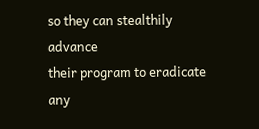so they can stealthily advance
their program to eradicate
any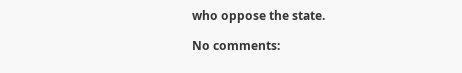who oppose the state.

No comments: